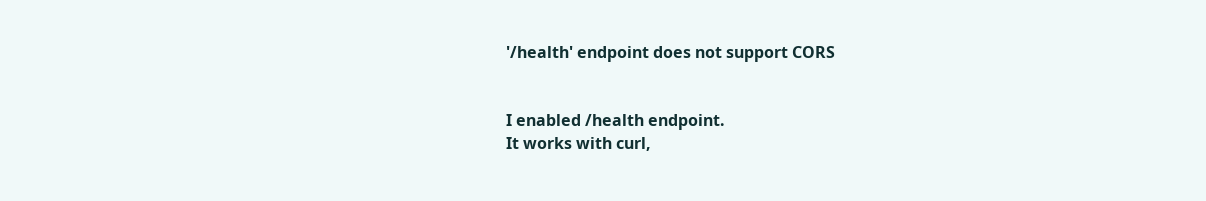'/health' endpoint does not support CORS


I enabled /health endpoint.
It works with curl,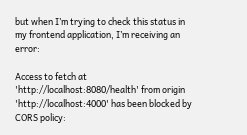but when I’m trying to check this status in my frontend application, I’m receiving an error:

Access to fetch at 'http://localhost:8080/health' from origin 'http://localhost:4000' has been blocked by CORS policy: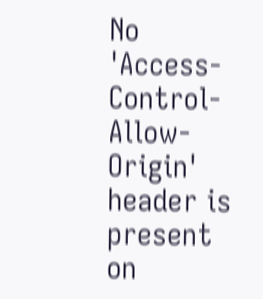No 'Access-Control-Allow-Origin' header is present on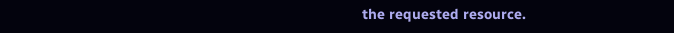the requested resource.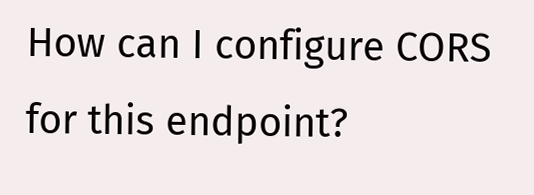How can I configure CORS for this endpoint?